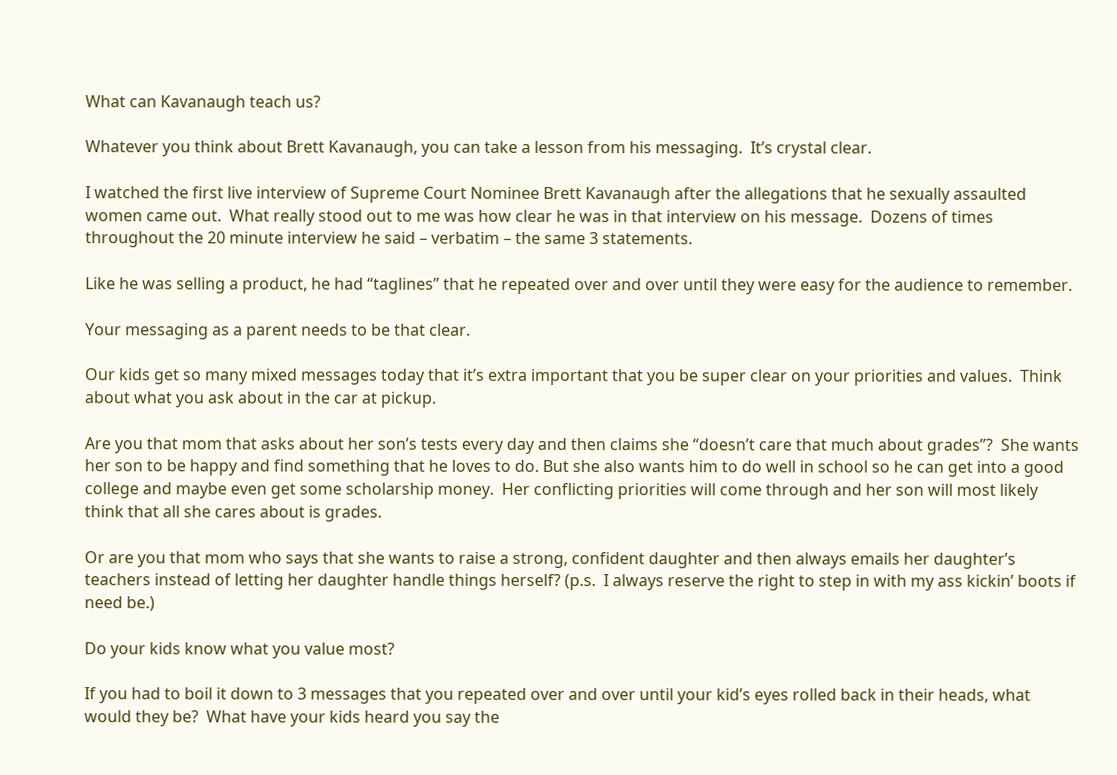What can Kavanaugh teach us?

Whatever you think about Brett Kavanaugh, you can take a lesson from his messaging.  It’s crystal clear.

I watched the first live interview of Supreme Court Nominee Brett Kavanaugh after the allegations that he sexually assaulted women came out.  What really stood out to me was how clear he was in that interview on his message.  Dozens of times throughout the 20 minute interview he said – verbatim – the same 3 statements.

Like he was selling a product, he had “taglines” that he repeated over and over until they were easy for the audience to remember.

Your messaging as a parent needs to be that clear.

Our kids get so many mixed messages today that it’s extra important that you be super clear on your priorities and values.  Think about what you ask about in the car at pickup.

Are you that mom that asks about her son’s tests every day and then claims she “doesn’t care that much about grades”?  She wants her son to be happy and find something that he loves to do. But she also wants him to do well in school so he can get into a good college and maybe even get some scholarship money.  Her conflicting priorities will come through and her son will most likely think that all she cares about is grades.

Or are you that mom who says that she wants to raise a strong, confident daughter and then always emails her daughter’s teachers instead of letting her daughter handle things herself? (p.s.  I always reserve the right to step in with my ass kickin’ boots if need be.)

Do your kids know what you value most?

If you had to boil it down to 3 messages that you repeated over and over until your kid’s eyes rolled back in their heads, what would they be?  What have your kids heard you say the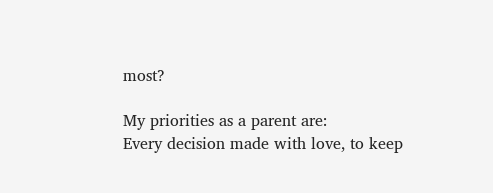most?

My priorities as a parent are:
Every decision made with love, to keep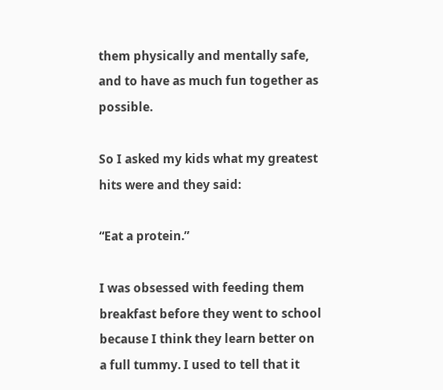them physically and mentally safe, and to have as much fun together as possible.

So I asked my kids what my greatest hits were and they said:

“Eat a protein.”

I was obsessed with feeding them breakfast before they went to school because I think they learn better on a full tummy. I used to tell that it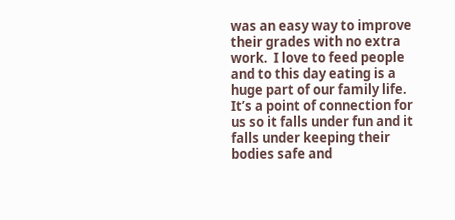was an easy way to improve their grades with no extra work.  I love to feed people and to this day eating is a huge part of our family life. It’s a point of connection for us so it falls under fun and it falls under keeping their bodies safe and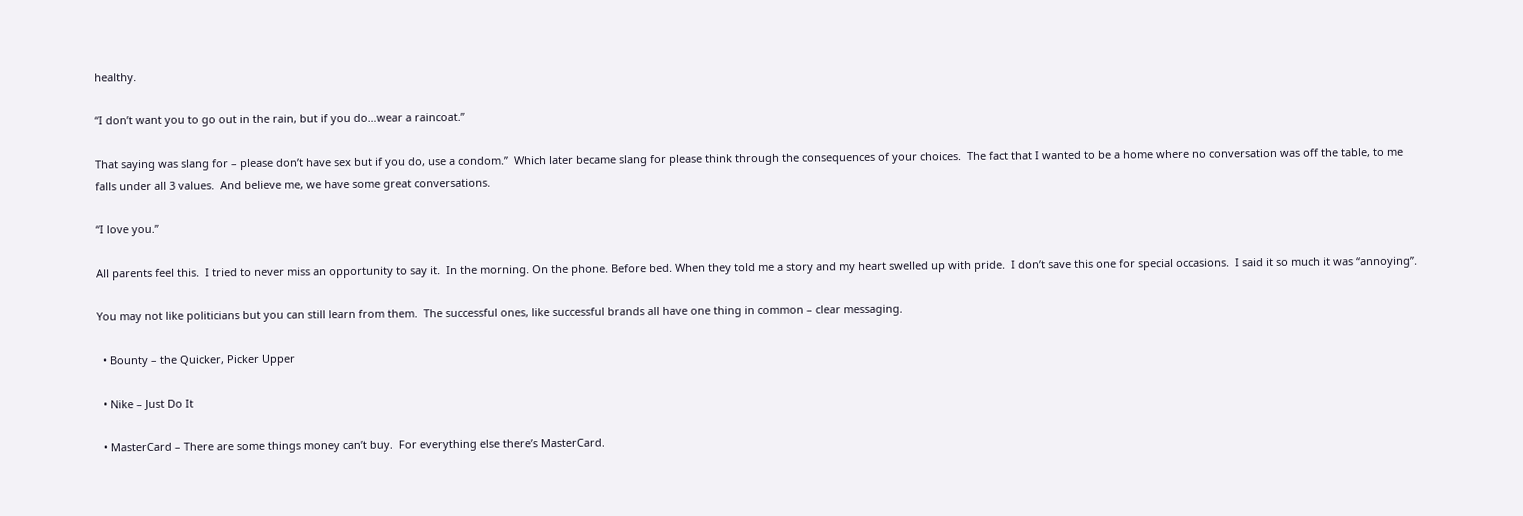healthy.

“I don’t want you to go out in the rain, but if you do…wear a raincoat.”

That saying was slang for – please don’t have sex but if you do, use a condom.”  Which later became slang for please think through the consequences of your choices.  The fact that I wanted to be a home where no conversation was off the table, to me falls under all 3 values.  And believe me, we have some great conversations.

“I love you.”

All parents feel this.  I tried to never miss an opportunity to say it.  In the morning. On the phone. Before bed. When they told me a story and my heart swelled up with pride.  I don’t save this one for special occasions.  I said it so much it was “annoying”.

You may not like politicians but you can still learn from them.  The successful ones, like successful brands all have one thing in common – clear messaging.

  • Bounty – the Quicker, Picker Upper

  • Nike – Just Do It

  • MasterCard – There are some things money can’t buy.  For everything else there’s MasterCard.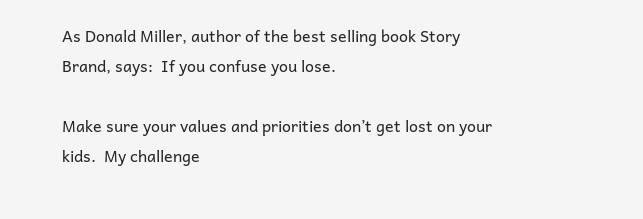As Donald Miller, author of the best selling book Story Brand, says:  If you confuse you lose.

Make sure your values and priorities don’t get lost on your kids.  My challenge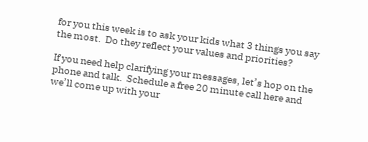for you this week is to ask your kids what 3 things you say the most.  Do they reflect your values and priorities?

If you need help clarifying your messages, let’s hop on the phone and talk.  Schedule a free 20 minute call here and we’ll come up with your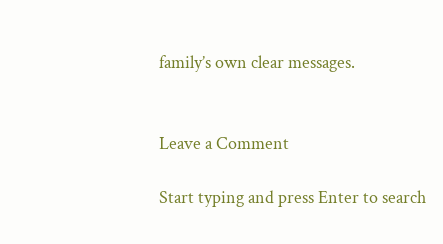family’s own clear messages.


Leave a Comment

Start typing and press Enter to search